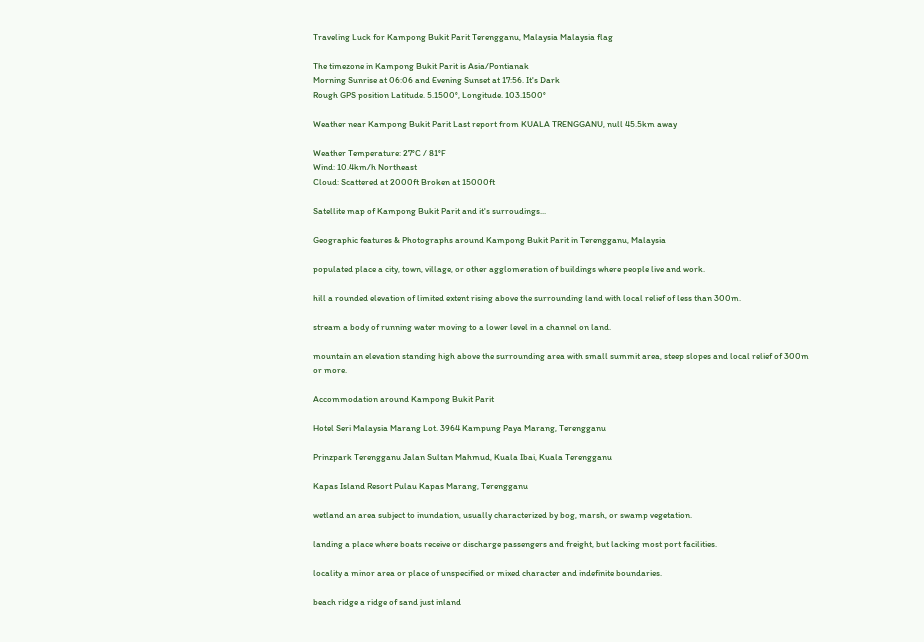Traveling Luck for Kampong Bukit Parit Terengganu, Malaysia Malaysia flag

The timezone in Kampong Bukit Parit is Asia/Pontianak
Morning Sunrise at 06:06 and Evening Sunset at 17:56. It's Dark
Rough GPS position Latitude. 5.1500°, Longitude. 103.1500°

Weather near Kampong Bukit Parit Last report from KUALA TRENGGANU, null 45.5km away

Weather Temperature: 27°C / 81°F
Wind: 10.4km/h Northeast
Cloud: Scattered at 2000ft Broken at 15000ft

Satellite map of Kampong Bukit Parit and it's surroudings...

Geographic features & Photographs around Kampong Bukit Parit in Terengganu, Malaysia

populated place a city, town, village, or other agglomeration of buildings where people live and work.

hill a rounded elevation of limited extent rising above the surrounding land with local relief of less than 300m.

stream a body of running water moving to a lower level in a channel on land.

mountain an elevation standing high above the surrounding area with small summit area, steep slopes and local relief of 300m or more.

Accommodation around Kampong Bukit Parit

Hotel Seri Malaysia Marang Lot. 3964 Kampung Paya Marang, Terengganu

Prinzpark Terengganu Jalan Sultan Mahmud, Kuala Ibai, Kuala Terengganu

Kapas Island Resort Pulau Kapas Marang, Terengganu

wetland an area subject to inundation, usually characterized by bog, marsh, or swamp vegetation.

landing a place where boats receive or discharge passengers and freight, but lacking most port facilities.

locality a minor area or place of unspecified or mixed character and indefinite boundaries.

beach ridge a ridge of sand just inland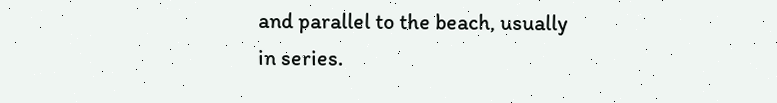and parallel to the beach, usually in series.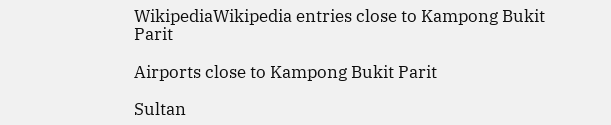WikipediaWikipedia entries close to Kampong Bukit Parit

Airports close to Kampong Bukit Parit

Sultan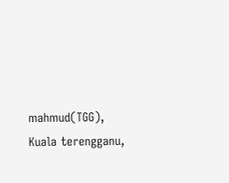mahmud(TGG), Kuala terengganu,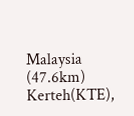Malaysia (47.6km)
Kerteh(KTE),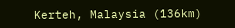Kerteh, Malaysia (136km)